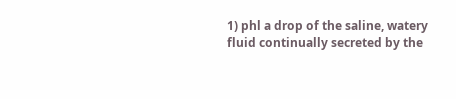1) phl a drop of the saline, watery fluid continually secreted by the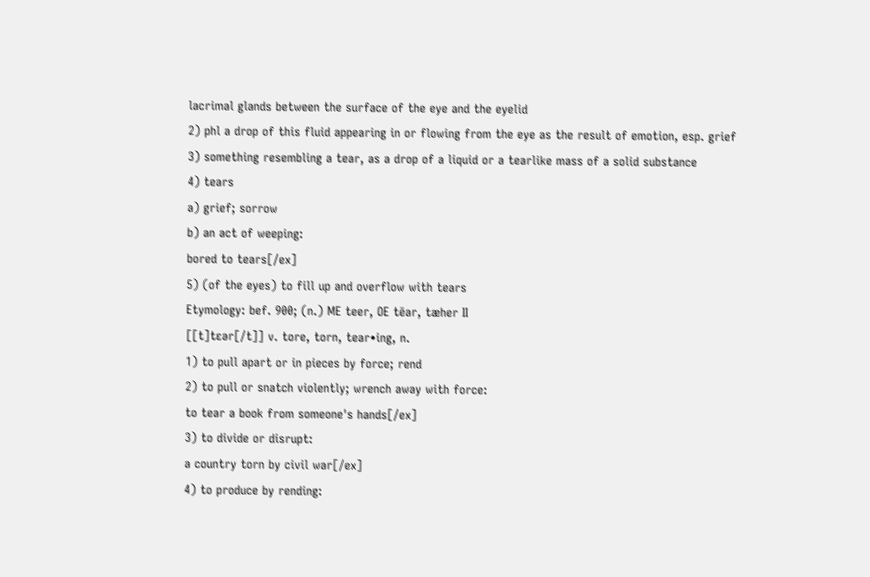lacrimal glands between the surface of the eye and the eyelid
2) phl a drop of this fluid appearing in or flowing from the eye as the result of emotion, esp. grief
3) something resembling a tear, as a drop of a liquid or a tearlike mass of a solid substance
4) tears
a) grief; sorrow
b) an act of weeping:
bored to tears[/ex]
5) (of the eyes) to fill up and overflow with tears
Etymology: bef. 900; (n.) ME teer, OE tēar, tæher II
[[t]tɛər[/t]] v. tore, torn, tear•ing, n.
1) to pull apart or in pieces by force; rend
2) to pull or snatch violently; wrench away with force:
to tear a book from someone's hands[/ex]
3) to divide or disrupt:
a country torn by civil war[/ex]
4) to produce by rending: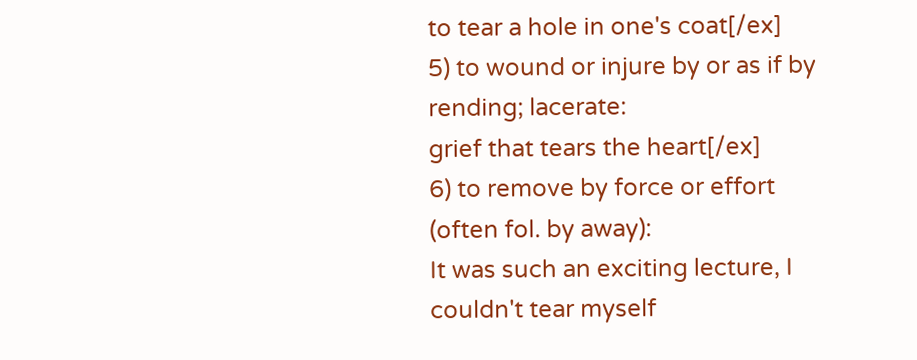to tear a hole in one's coat[/ex]
5) to wound or injure by or as if by rending; lacerate:
grief that tears the heart[/ex]
6) to remove by force or effort (often fol. by away):
It was such an exciting lecture, I couldn't tear myself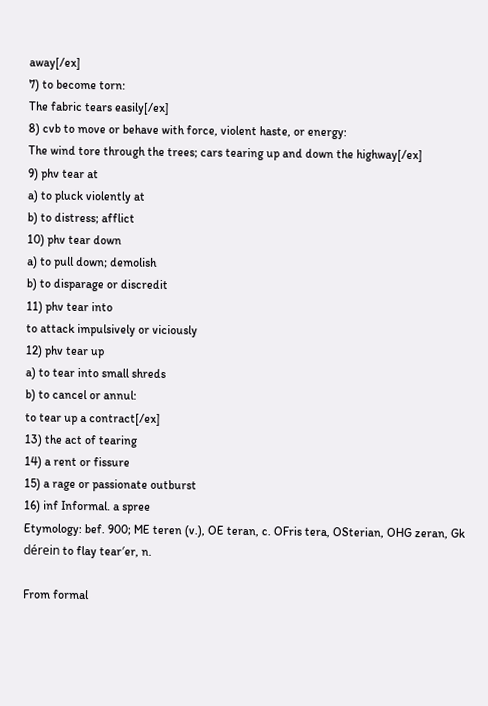away[/ex]
7) to become torn:
The fabric tears easily[/ex]
8) cvb to move or behave with force, violent haste, or energy:
The wind tore through the trees; cars tearing up and down the highway[/ex]
9) phv tear at
a) to pluck violently at
b) to distress; afflict
10) phv tear down
a) to pull down; demolish
b) to disparage or discredit
11) phv tear into
to attack impulsively or viciously
12) phv tear up
a) to tear into small shreds
b) to cancel or annul:
to tear up a contract[/ex]
13) the act of tearing
14) a rent or fissure
15) a rage or passionate outburst
16) inf Informal. a spree
Etymology: bef. 900; ME teren (v.), OE teran, c. OFris tera, OSterian, OHG zeran, Gk dérein to flay tear′er, n.

From formal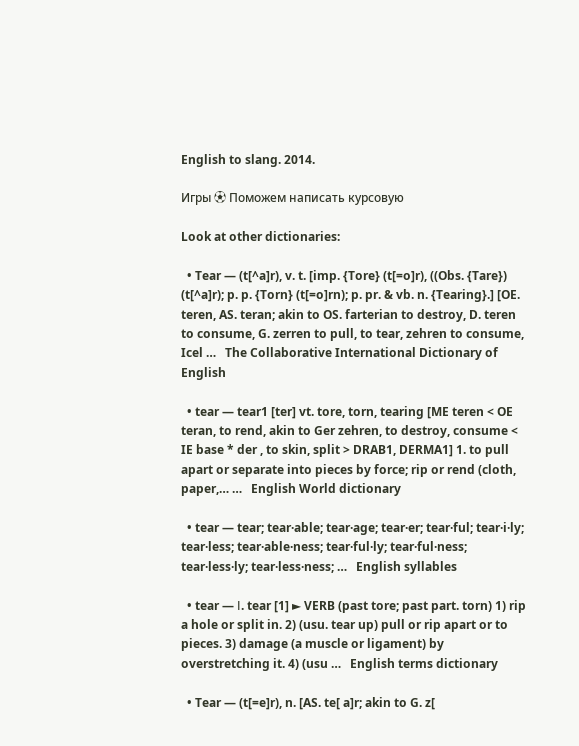English to slang. 2014.

Игры ⚽ Поможем написать курсовую

Look at other dictionaries:

  • Tear — (t[^a]r), v. t. [imp. {Tore} (t[=o]r), ((Obs. {Tare}) (t[^a]r); p. p. {Torn} (t[=o]rn); p. pr. & vb. n. {Tearing}.] [OE. teren, AS. teran; akin to OS. farterian to destroy, D. teren to consume, G. zerren to pull, to tear, zehren to consume, Icel …   The Collaborative International Dictionary of English

  • tear — tear1 [ter] vt. tore, torn, tearing [ME teren < OE teran, to rend, akin to Ger zehren, to destroy, consume < IE base * der , to skin, split > DRAB1, DERMA1] 1. to pull apart or separate into pieces by force; rip or rend (cloth, paper,… …   English World dictionary

  • tear — tear; tear·able; tear·age; tear·er; tear·ful; tear·i·ly; tear·less; tear·able·ness; tear·ful·ly; tear·ful·ness; tear·less·ly; tear·less·ness; …   English syllables

  • tear — Ⅰ. tear [1] ► VERB (past tore; past part. torn) 1) rip a hole or split in. 2) (usu. tear up) pull or rip apart or to pieces. 3) damage (a muscle or ligament) by overstretching it. 4) (usu …   English terms dictionary

  • Tear — (t[=e]r), n. [AS. te[ a]r; akin to G. z[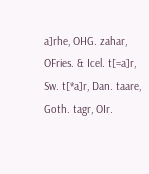a]rhe, OHG. zahar, OFries. & Icel. t[=a]r, Sw. t[*a]r, Dan. taare, Goth. tagr, OIr.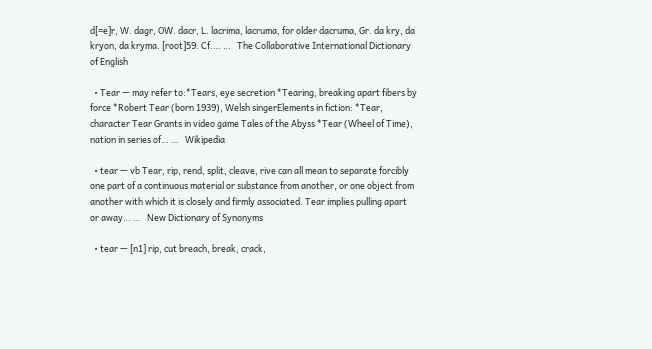d[=e]r, W. dagr, OW. dacr, L. lacrima, lacruma, for older dacruma, Gr. da kry, da kryon, da kryma. [root]59. Cf.… …   The Collaborative International Dictionary of English

  • Tear — may refer to:*Tears, eye secretion *Tearing, breaking apart fibers by force *Robert Tear (born 1939), Welsh singerElements in fiction: *Tear, character Tear Grants in video game Tales of the Abyss *Tear (Wheel of Time), nation in series of… …   Wikipedia

  • tear — vb Tear, rip, rend, split, cleave, rive can all mean to separate forcibly one part of a continuous material or substance from another, or one object from another with which it is closely and firmly associated. Tear implies pulling apart or away… …   New Dictionary of Synonyms

  • tear — [n1] rip, cut breach, break, crack,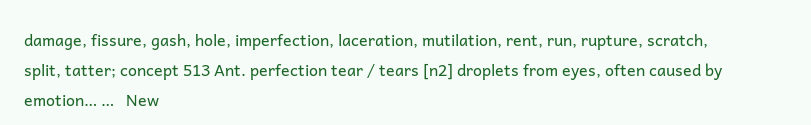damage, fissure, gash, hole, imperfection, laceration, mutilation, rent, run, rupture, scratch, split, tatter; concept 513 Ant. perfection tear / tears [n2] droplets from eyes, often caused by emotion… …   New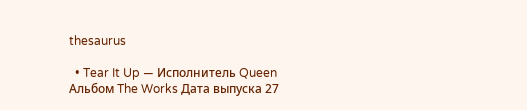thesaurus

  • Tear It Up — Исполнитель Queen Альбом The Works Дата выпуска 27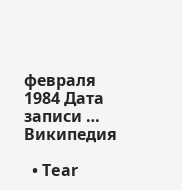февраля 1984 Дата записи …   Википедия

  • Tear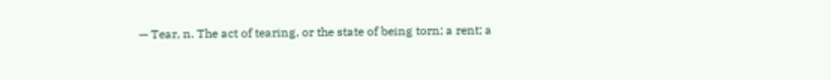— Tear, n. The act of tearing, or the state of being torn; a rent; a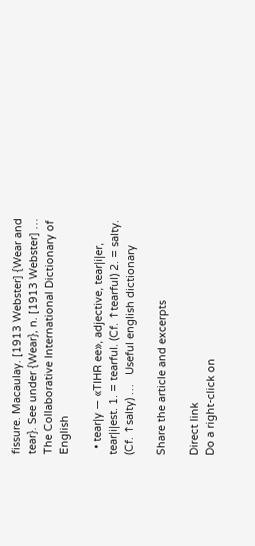fissure. Macaulay. [1913 Webster] {Wear and tear}. See under {Wear}, n. [1913 Webster] …   The Collaborative International Dictionary of English

  • tear|y — «TIHR ee», adjective, tear|i|er, tear|i|est. 1. = tearful. (Cf. ↑tearful) 2. = salty. (Cf. ↑salty) …   Useful english dictionary

Share the article and excerpts

Direct link
Do a right-click on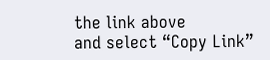the link above
and select “Copy Link”